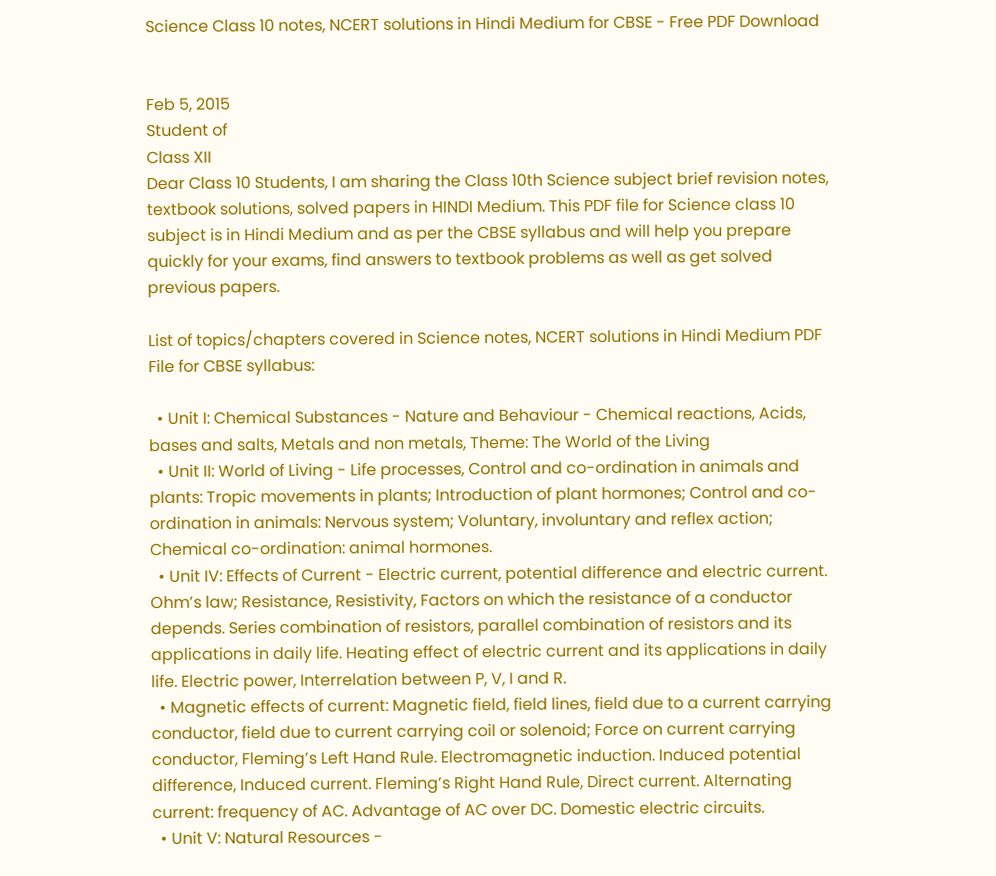Science Class 10 notes, NCERT solutions in Hindi Medium for CBSE - Free PDF Download


Feb 5, 2015
Student of
Class XII
Dear Class 10 Students, I am sharing the Class 10th Science subject brief revision notes, textbook solutions, solved papers in HINDI Medium. This PDF file for Science class 10 subject is in Hindi Medium and as per the CBSE syllabus and will help you prepare quickly for your exams, find answers to textbook problems as well as get solved previous papers.

List of topics/chapters covered in Science notes, NCERT solutions in Hindi Medium PDF File for CBSE syllabus:

  • Unit I: Chemical Substances - Nature and Behaviour - Chemical reactions, Acids, bases and salts, Metals and non metals, Theme: The World of the Living
  • Unit II: World of Living - Life processes, Control and co-ordination in animals and plants: Tropic movements in plants; Introduction of plant hormones; Control and co-ordination in animals: Nervous system; Voluntary, involuntary and reflex action; Chemical co-ordination: animal hormones.
  • Unit IV: Effects of Current - Electric current, potential difference and electric current. Ohm’s law; Resistance, Resistivity, Factors on which the resistance of a conductor depends. Series combination of resistors, parallel combination of resistors and its applications in daily life. Heating effect of electric current and its applications in daily life. Electric power, Interrelation between P, V, I and R.
  • Magnetic effects of current: Magnetic field, field lines, field due to a current carrying conductor, field due to current carrying coil or solenoid; Force on current carrying conductor, Fleming’s Left Hand Rule. Electromagnetic induction. Induced potential difference, Induced current. Fleming’s Right Hand Rule, Direct current. Alternating current: frequency of AC. Advantage of AC over DC. Domestic electric circuits.
  • Unit V: Natural Resources -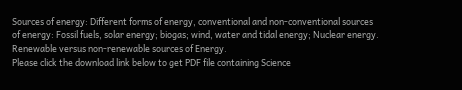Sources of energy: Different forms of energy, conventional and non-conventional sources of energy: Fossil fuels, solar energy; biogas; wind, water and tidal energy; Nuclear energy. Renewable versus non-renewable sources of Energy.
Please click the download link below to get PDF file containing Science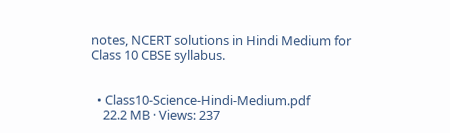notes, NCERT solutions in Hindi Medium for Class 10 CBSE syllabus.


  • Class10-Science-Hindi-Medium.pdf
    22.2 MB · Views: 237